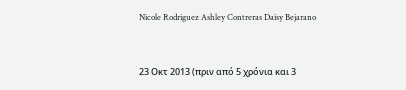Nicole Rodriguez Ashley Contreras Daisy Bejarano


23 Οκτ 2013 (πριν από 5 χρόνια και 3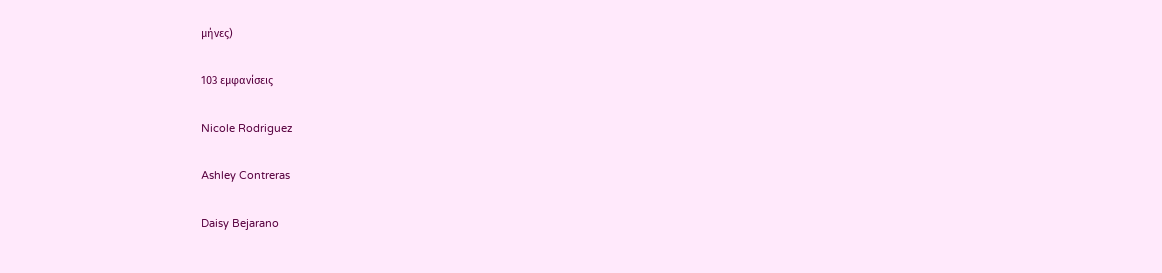μήνες)

103 εμφανίσεις

Nicole Rodriguez

Ashley Contreras

Daisy Bejarano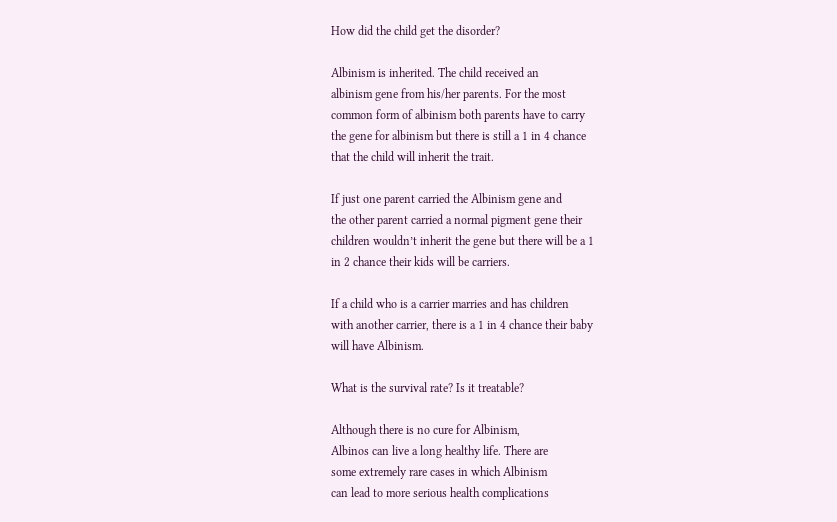How did the child get the disorder?

Albinism is inherited. The child received an
albinism gene from his/her parents. For the most
common form of albinism both parents have to carry
the gene for albinism but there is still a 1 in 4 chance
that the child will inherit the trait.

If just one parent carried the Albinism gene and
the other parent carried a normal pigment gene their
children wouldn’t inherit the gene but there will be a 1
in 2 chance their kids will be carriers.

If a child who is a carrier marries and has children
with another carrier, there is a 1 in 4 chance their baby
will have Albinism.

What is the survival rate? Is it treatable?

Although there is no cure for Albinism,
Albinos can live a long healthy life. There are
some extremely rare cases in which Albinism
can lead to more serious health complications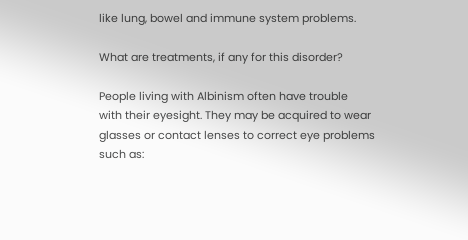like lung, bowel and immune system problems.

What are treatments, if any for this disorder?

People living with Albinism often have trouble
with their eyesight. They may be acquired to wear
glasses or contact lenses to correct eye problems
such as: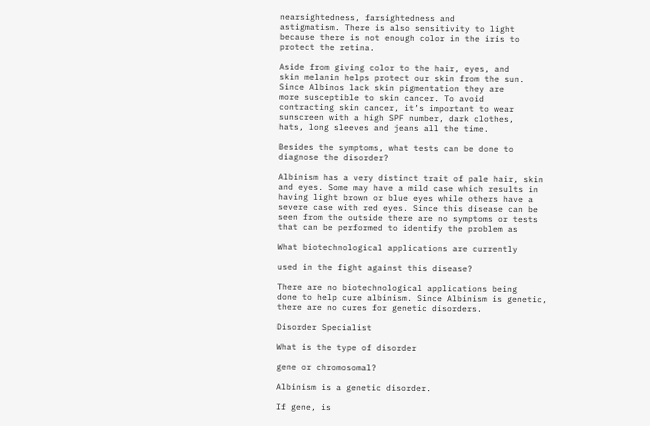nearsightedness, farsightedness and
astigmatism. There is also sensitivity to light
because there is not enough color in the iris to
protect the retina.

Aside from giving color to the hair, eyes, and
skin melanin helps protect our skin from the sun.
Since Albinos lack skin pigmentation they are
more susceptible to skin cancer. To avoid
contracting skin cancer, it’s important to wear
sunscreen with a high SPF number, dark clothes,
hats, long sleeves and jeans all the time.

Besides the symptoms, what tests can be done to
diagnose the disorder?

Albinism has a very distinct trait of pale hair, skin
and eyes. Some may have a mild case which results in
having light brown or blue eyes while others have a
severe case with red eyes. Since this disease can be
seen from the outside there are no symptoms or tests
that can be performed to identify the problem as

What biotechnological applications are currently

used in the fight against this disease?

There are no biotechnological applications being
done to help cure albinism. Since Albinism is genetic,
there are no cures for genetic disorders.

Disorder Specialist

What is the type of disorder

gene or chromosomal?

Albinism is a genetic disorder.

If gene, is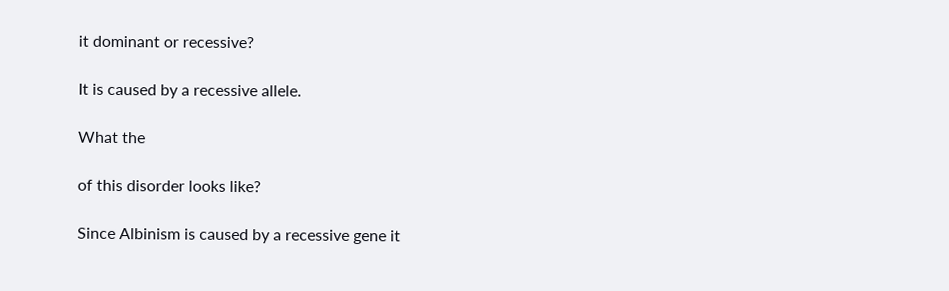it dominant or recessive?

It is caused by a recessive allele.

What the

of this disorder looks like?

Since Albinism is caused by a recessive gene it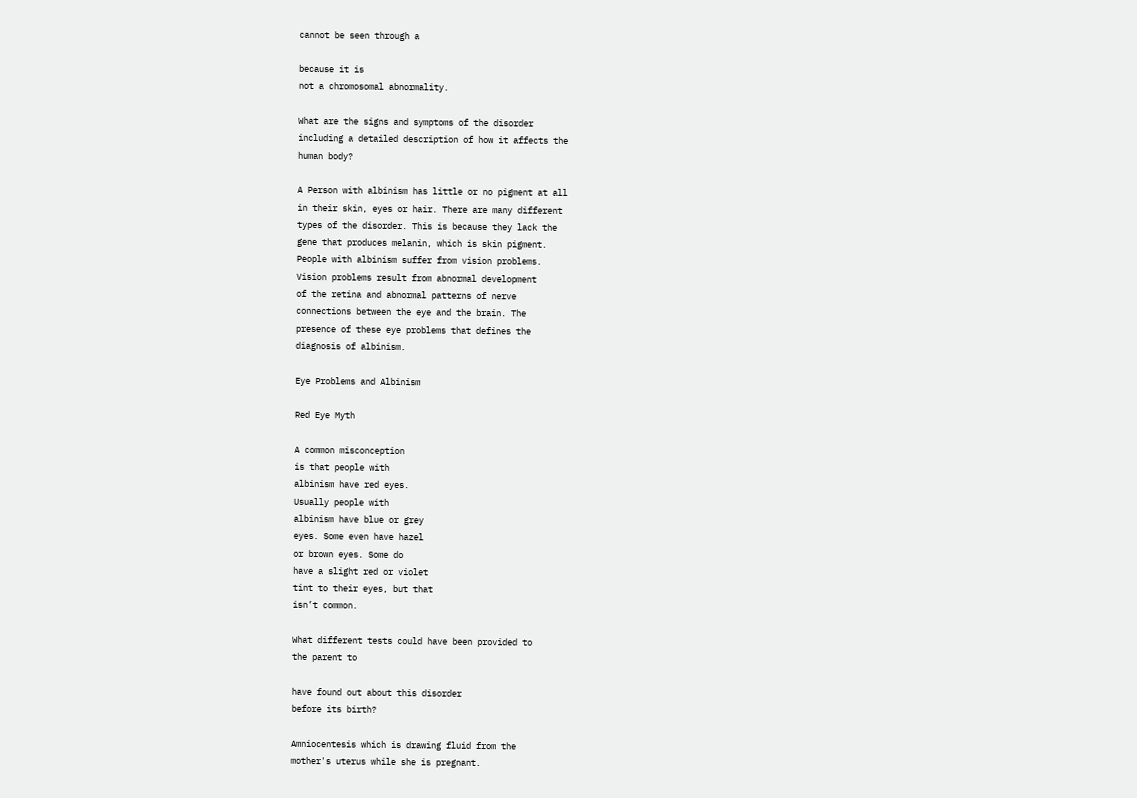cannot be seen through a

because it is
not a chromosomal abnormality.

What are the signs and symptoms of the disorder
including a detailed description of how it affects the
human body?

A Person with albinism has little or no pigment at all
in their skin, eyes or hair. There are many different
types of the disorder. This is because they lack the
gene that produces melanin, which is skin pigment.
People with albinism suffer from vision problems.
Vision problems result from abnormal development
of the retina and abnormal patterns of nerve
connections between the eye and the brain. The
presence of these eye problems that defines the
diagnosis of albinism.

Eye Problems and Albinism

Red Eye Myth

A common misconception
is that people with
albinism have red eyes.
Usually people with
albinism have blue or grey
eyes. Some even have hazel
or brown eyes. Some do
have a slight red or violet
tint to their eyes, but that
isn’t common.

What different tests could have been provided to
the parent to

have found out about this disorder
before its birth?

Amniocentesis which is drawing fluid from the
mother's uterus while she is pregnant.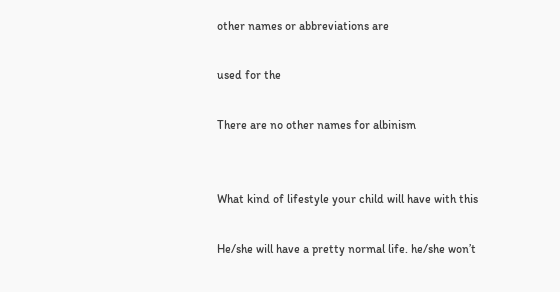other names or abbreviations are

used for the

There are no other names for albinism


What kind of lifestyle your child will have with this

He/she will have a pretty normal life. he/she won’t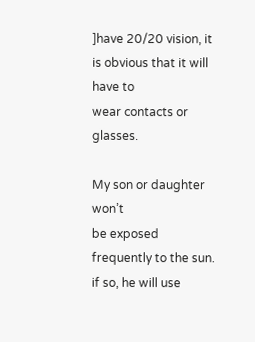]have 20/20 vision, it is obvious that it will have to
wear contacts or glasses.

My son or daughter won’t
be exposed frequently to the sun. if so, he will use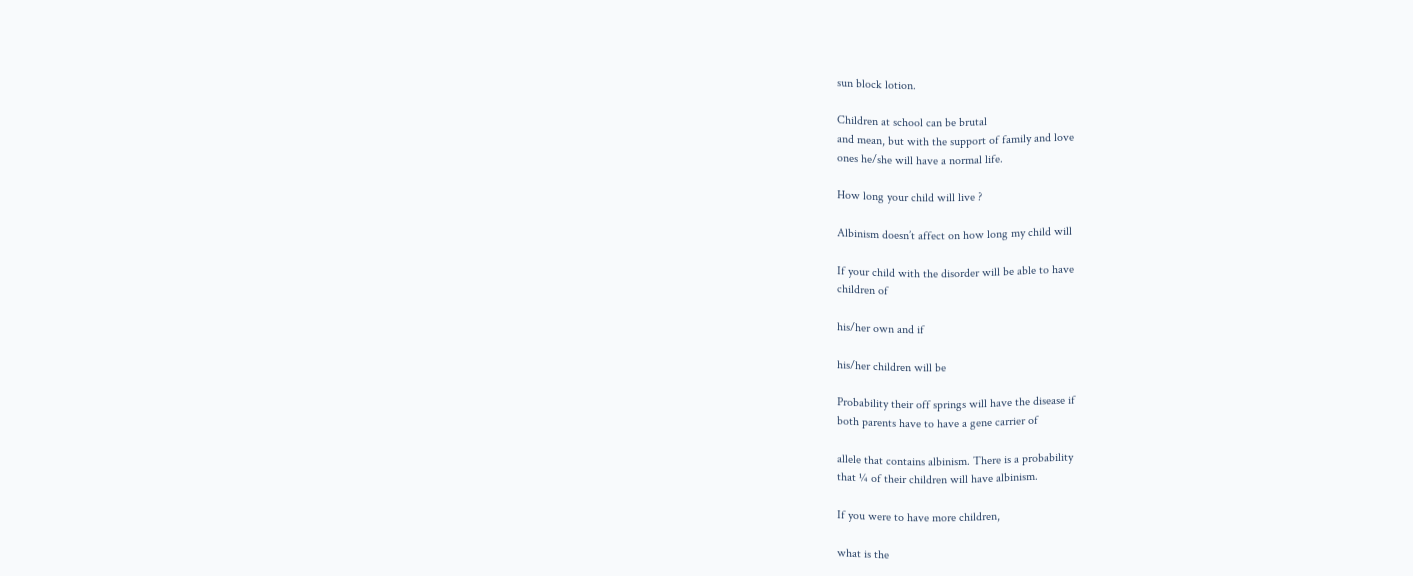sun block lotion.

Children at school can be brutal
and mean, but with the support of family and love
ones he/she will have a normal life.

How long your child will live ?

Albinism doesn’t affect on how long my child will

If your child with the disorder will be able to have
children of

his/her own and if

his/her children will be

Probability their off springs will have the disease if
both parents have to have a gene carrier of

allele that contains albinism. There is a probability
that ¼ of their children will have albinism.

If you were to have more children,

what is the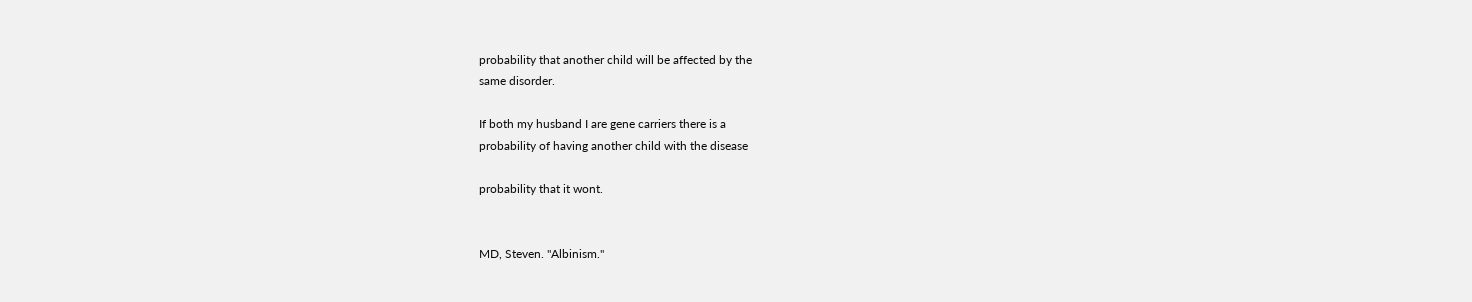probability that another child will be affected by the
same disorder.

If both my husband I are gene carriers there is a
probability of having another child with the disease

probability that it wont.


MD, Steven. "Albinism."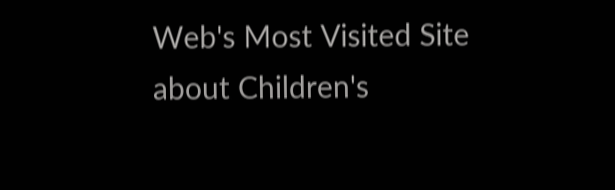Web's Most Visited Site about Children's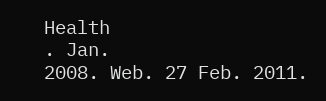Health
. Jan.
2008. Web. 27 Feb. 2011.